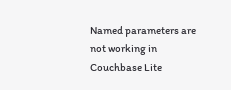Named parameters are not working in Couchbase Lite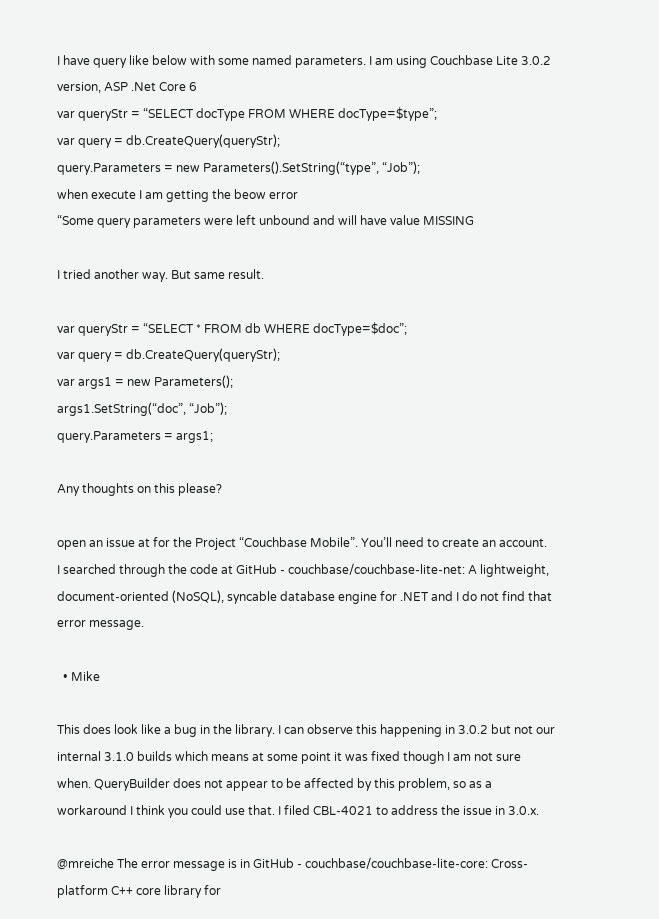I have query like below with some named parameters. I am using Couchbase Lite 3.0.2 version, ASP .Net Core 6
var queryStr = “SELECT docType FROM WHERE docType=$type”;
var query = db.CreateQuery(queryStr);
query.Parameters = new Parameters().SetString(“type”, “Job”);
when execute I am getting the beow error
“Some query parameters were left unbound and will have value MISSING

I tried another way. But same result.

var queryStr = “SELECT * FROM db WHERE docType=$doc”;
var query = db.CreateQuery(queryStr);
var args1 = new Parameters();
args1.SetString(“doc”, “Job”);
query.Parameters = args1;

Any thoughts on this please?

open an issue at for the Project “Couchbase Mobile”. You’ll need to create an account.
I searched through the code at GitHub - couchbase/couchbase-lite-net: A lightweight, document-oriented (NoSQL), syncable database engine for .NET and I do not find that error message.

  • Mike

This does look like a bug in the library. I can observe this happening in 3.0.2 but not our internal 3.1.0 builds which means at some point it was fixed though I am not sure when. QueryBuilder does not appear to be affected by this problem, so as a workaround I think you could use that. I filed CBL-4021 to address the issue in 3.0.x.

@mreiche The error message is in GitHub - couchbase/couchbase-lite-core: Cross-platform C++ core library for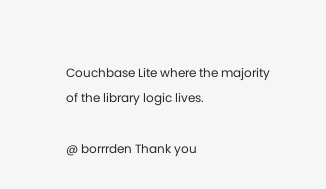Couchbase Lite where the majority of the library logic lives.

@ borrrden Thank you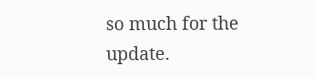so much for the update.